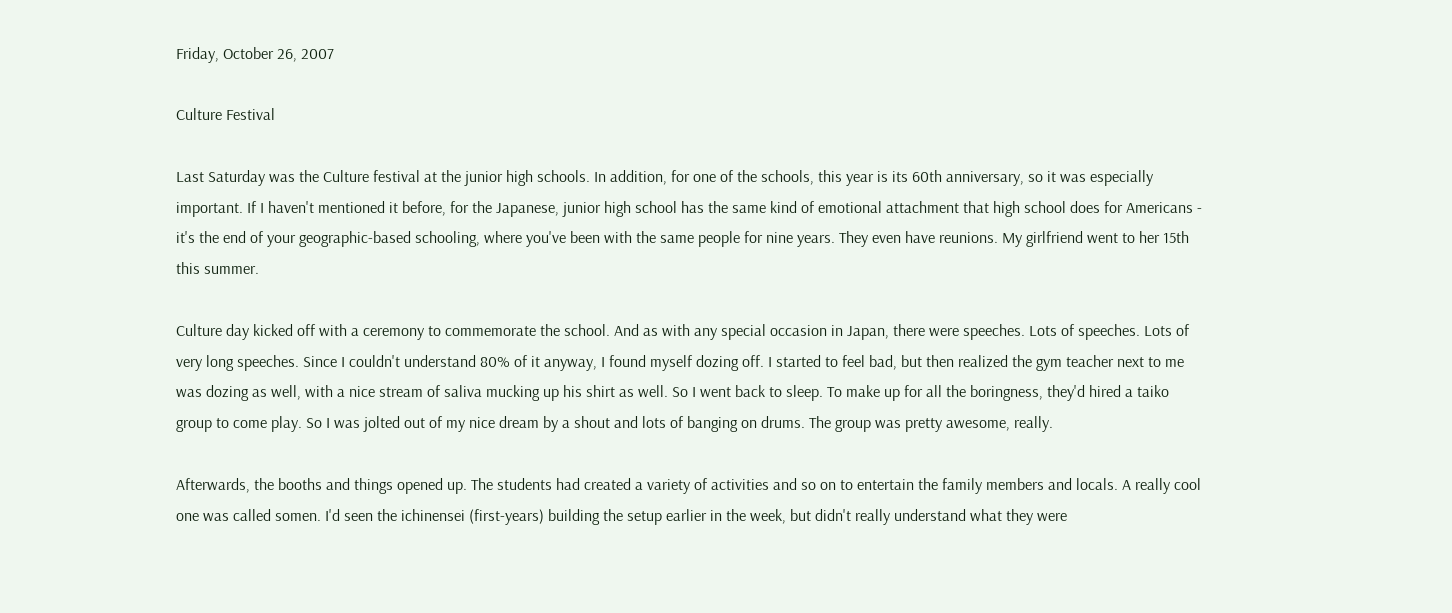Friday, October 26, 2007

Culture Festival

Last Saturday was the Culture festival at the junior high schools. In addition, for one of the schools, this year is its 60th anniversary, so it was especially important. If I haven't mentioned it before, for the Japanese, junior high school has the same kind of emotional attachment that high school does for Americans - it's the end of your geographic-based schooling, where you've been with the same people for nine years. They even have reunions. My girlfriend went to her 15th this summer.

Culture day kicked off with a ceremony to commemorate the school. And as with any special occasion in Japan, there were speeches. Lots of speeches. Lots of very long speeches. Since I couldn't understand 80% of it anyway, I found myself dozing off. I started to feel bad, but then realized the gym teacher next to me was dozing as well, with a nice stream of saliva mucking up his shirt as well. So I went back to sleep. To make up for all the boringness, they'd hired a taiko group to come play. So I was jolted out of my nice dream by a shout and lots of banging on drums. The group was pretty awesome, really.

Afterwards, the booths and things opened up. The students had created a variety of activities and so on to entertain the family members and locals. A really cool one was called somen. I'd seen the ichinensei (first-years) building the setup earlier in the week, but didn't really understand what they were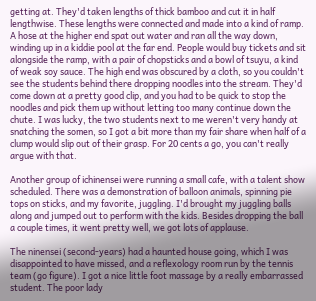getting at. They'd taken lengths of thick bamboo and cut it in half lengthwise. These lengths were connected and made into a kind of ramp. A hose at the higher end spat out water and ran all the way down, winding up in a kiddie pool at the far end. People would buy tickets and sit alongside the ramp, with a pair of chopsticks and a bowl of tsuyu, a kind of weak soy sauce. The high end was obscured by a cloth, so you couldn't see the students behind there dropping noodles into the stream. They'd come down at a pretty good clip, and you had to be quick to stop the noodles and pick them up without letting too many continue down the chute. I was lucky, the two students next to me weren't very handy at snatching the somen, so I got a bit more than my fair share when half of a clump would slip out of their grasp. For 20 cents a go, you can't really argue with that.

Another group of ichinensei were running a small cafe, with a talent show scheduled. There was a demonstration of balloon animals, spinning pie tops on sticks, and my favorite, juggling. I'd brought my juggling balls along and jumped out to perform with the kids. Besides dropping the ball a couple times, it went pretty well, we got lots of applause.

The ninensei (second-years) had a haunted house going, which I was disappointed to have missed, and a reflexology room run by the tennis team (go figure). I got a nice little foot massage by a really embarrassed student. The poor lady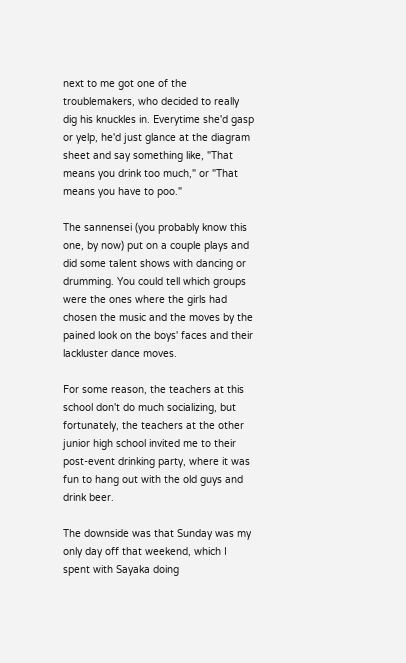next to me got one of the troublemakers, who decided to really dig his knuckles in. Everytime she'd gasp or yelp, he'd just glance at the diagram sheet and say something like, "That means you drink too much," or "That means you have to poo."

The sannensei (you probably know this one, by now) put on a couple plays and did some talent shows with dancing or drumming. You could tell which groups were the ones where the girls had chosen the music and the moves by the pained look on the boys' faces and their lackluster dance moves.

For some reason, the teachers at this school don't do much socializing, but fortunately, the teachers at the other junior high school invited me to their post-event drinking party, where it was fun to hang out with the old guys and drink beer.

The downside was that Sunday was my only day off that weekend, which I spent with Sayaka doing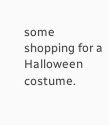some shopping for a Halloween costume.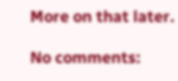More on that later.

No comments: